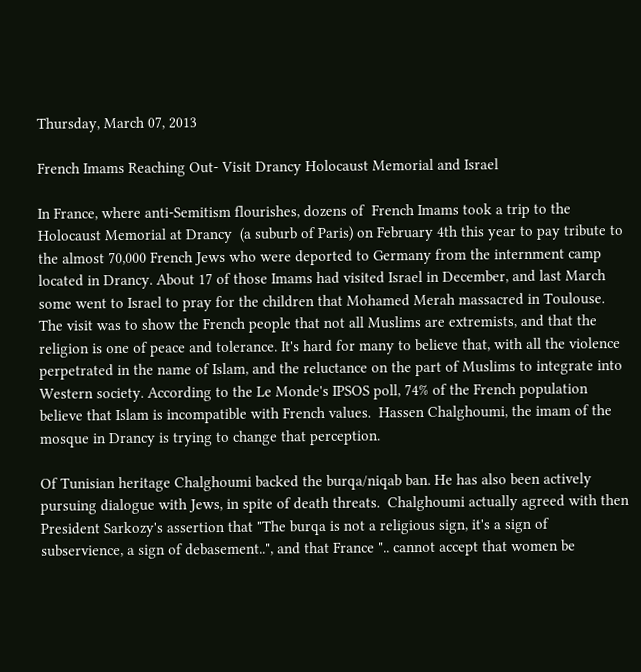Thursday, March 07, 2013

French Imams Reaching Out- Visit Drancy Holocaust Memorial and Israel

In France, where anti-Semitism flourishes, dozens of  French Imams took a trip to the Holocaust Memorial at Drancy  (a suburb of Paris) on February 4th this year to pay tribute to the almost 70,000 French Jews who were deported to Germany from the internment camp located in Drancy. About 17 of those Imams had visited Israel in December, and last March some went to Israel to pray for the children that Mohamed Merah massacred in Toulouse.  The visit was to show the French people that not all Muslims are extremists, and that the religion is one of peace and tolerance. It's hard for many to believe that, with all the violence perpetrated in the name of Islam, and the reluctance on the part of Muslims to integrate into Western society. According to the Le Monde's IPSOS poll, 74% of the French population believe that Islam is incompatible with French values.  Hassen Chalghoumi, the imam of the mosque in Drancy is trying to change that perception.

Of Tunisian heritage Chalghoumi backed the burqa/niqab ban. He has also been actively pursuing dialogue with Jews, in spite of death threats.  Chalghoumi actually agreed with then President Sarkozy's assertion that "The burqa is not a religious sign, it's a sign of subservience, a sign of debasement..", and that France ".. cannot accept that women be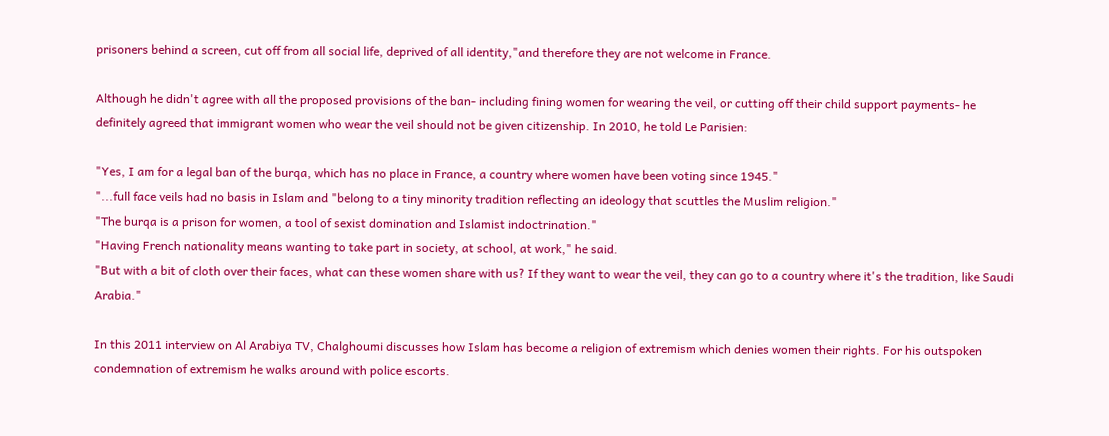prisoners behind a screen, cut off from all social life, deprived of all identity,"and therefore they are not welcome in France.

Although he didn't agree with all the proposed provisions of the ban- including fining women for wearing the veil, or cutting off their child support payments- he definitely agreed that immigrant women who wear the veil should not be given citizenship. In 2010, he told Le Parisien:

"Yes, I am for a legal ban of the burqa, which has no place in France, a country where women have been voting since 1945."
"...full face veils had no basis in Islam and "belong to a tiny minority tradition reflecting an ideology that scuttles the Muslim religion."
"The burqa is a prison for women, a tool of sexist domination and Islamist indoctrination."
"Having French nationality means wanting to take part in society, at school, at work," he said.
"But with a bit of cloth over their faces, what can these women share with us? If they want to wear the veil, they can go to a country where it's the tradition, like Saudi Arabia."

In this 2011 interview on Al Arabiya TV, Chalghoumi discusses how Islam has become a religion of extremism which denies women their rights. For his outspoken condemnation of extremism he walks around with police escorts.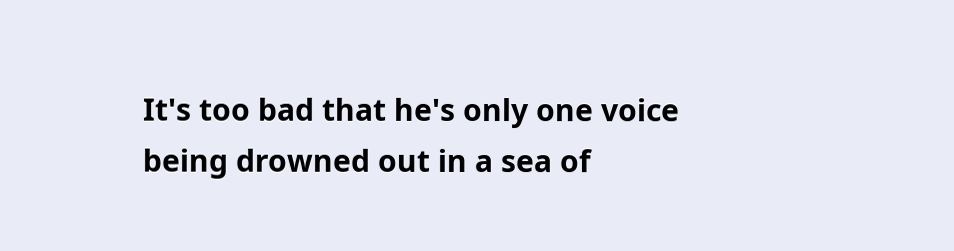It's too bad that he's only one voice being drowned out in a sea of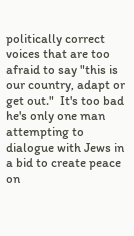politically correct voices that are too afraid to say "this is our country, adapt or get out."  It's too bad he's only one man attempting to dialogue with Jews in a bid to create peace on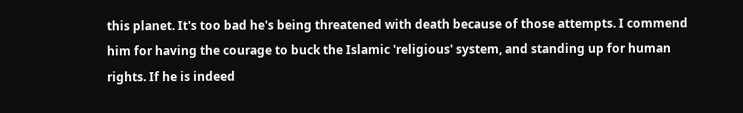this planet. It's too bad he's being threatened with death because of those attempts. I commend him for having the courage to buck the Islamic 'religious' system, and standing up for human rights. If he is indeed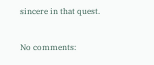sincere in that quest.

No comments: